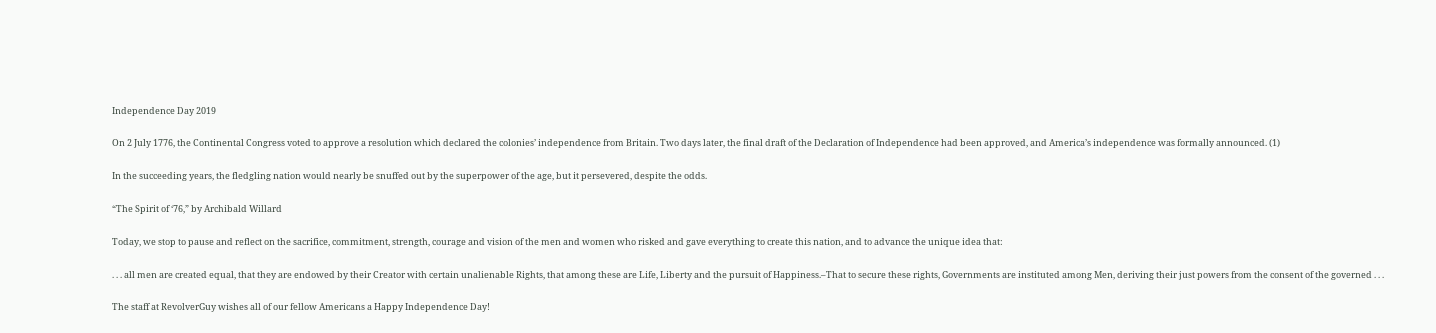Independence Day 2019

On 2 July 1776, the Continental Congress voted to approve a resolution which declared the colonies’ independence from Britain. Two days later, the final draft of the Declaration of Independence had been approved, and America’s independence was formally announced. (1)

In the succeeding years, the fledgling nation would nearly be snuffed out by the superpower of the age, but it persevered, despite the odds.

“The Spirit of ‘76,” by Archibald Willard

Today, we stop to pause and reflect on the sacrifice, commitment, strength, courage and vision of the men and women who risked and gave everything to create this nation, and to advance the unique idea that:

. . . all men are created equal, that they are endowed by their Creator with certain unalienable Rights, that among these are Life, Liberty and the pursuit of Happiness.–That to secure these rights, Governments are instituted among Men, deriving their just powers from the consent of the governed . . .

The staff at RevolverGuy wishes all of our fellow Americans a Happy Independence Day!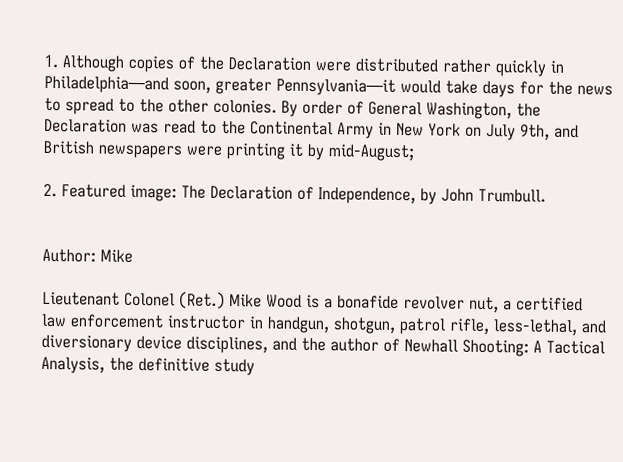1. Although copies of the Declaration were distributed rather quickly in Philadelphia—and soon, greater Pennsylvania—it would take days for the news to spread to the other colonies. By order of General Washington, the Declaration was read to the Continental Army in New York on July 9th, and British newspapers were printing it by mid-August;

2. Featured image: The Declaration of Independence, by John Trumbull.


Author: Mike

Lieutenant Colonel (Ret.) Mike Wood is a bonafide revolver nut, a certified law enforcement instructor in handgun, shotgun, patrol rifle, less-lethal, and diversionary device disciplines, and the author of Newhall Shooting: A Tactical Analysis, the definitive study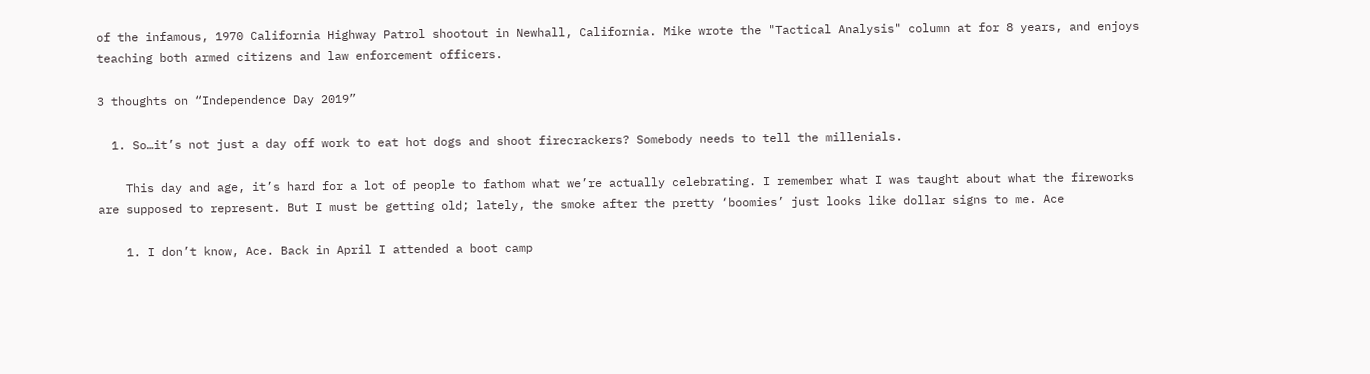of the infamous, 1970 California Highway Patrol shootout in Newhall, California. Mike wrote the "Tactical Analysis" column at for 8 years, and enjoys teaching both armed citizens and law enforcement officers.

3 thoughts on “Independence Day 2019”

  1. So…it’s not just a day off work to eat hot dogs and shoot firecrackers? Somebody needs to tell the millenials.

    This day and age, it’s hard for a lot of people to fathom what we’re actually celebrating. I remember what I was taught about what the fireworks are supposed to represent. But I must be getting old; lately, the smoke after the pretty ‘boomies’ just looks like dollar signs to me. Ace

    1. I don’t know, Ace. Back in April I attended a boot camp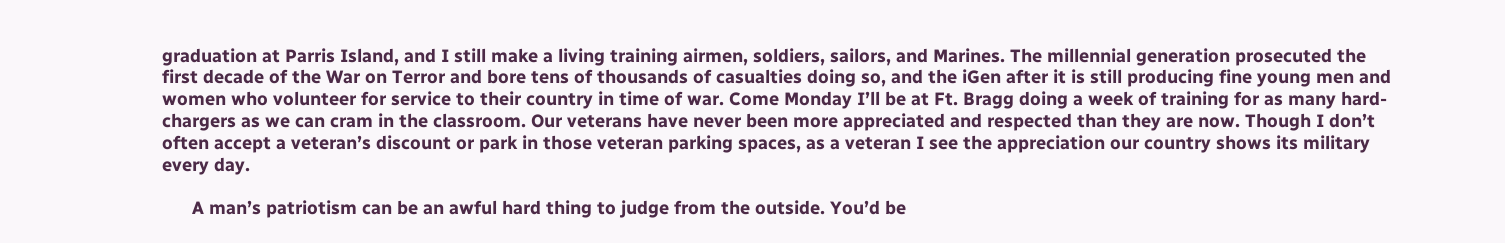graduation at Parris Island, and I still make a living training airmen, soldiers, sailors, and Marines. The millennial generation prosecuted the first decade of the War on Terror and bore tens of thousands of casualties doing so, and the iGen after it is still producing fine young men and women who volunteer for service to their country in time of war. Come Monday I’ll be at Ft. Bragg doing a week of training for as many hard-chargers as we can cram in the classroom. Our veterans have never been more appreciated and respected than they are now. Though I don’t often accept a veteran’s discount or park in those veteran parking spaces, as a veteran I see the appreciation our country shows its military every day.

      A man’s patriotism can be an awful hard thing to judge from the outside. You’d be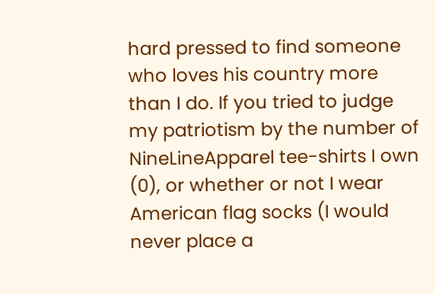hard pressed to find someone who loves his country more than I do. If you tried to judge my patriotism by the number of NineLineApparel tee-shirts I own (0), or whether or not I wear American flag socks (I would never place a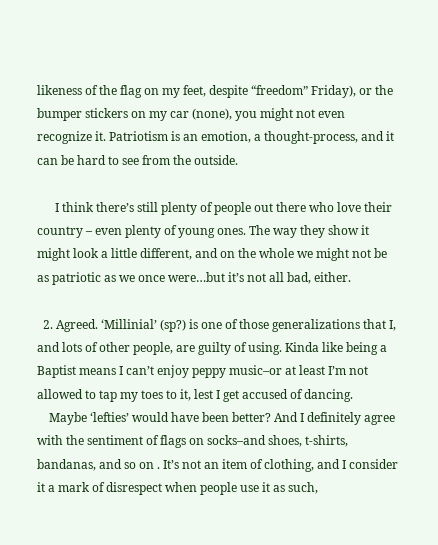likeness of the flag on my feet, despite “freedom” Friday), or the bumper stickers on my car (none), you might not even recognize it. Patriotism is an emotion, a thought-process, and it can be hard to see from the outside.

      I think there’s still plenty of people out there who love their country – even plenty of young ones. The way they show it might look a little different, and on the whole we might not be as patriotic as we once were…but it’s not all bad, either.

  2. Agreed. ‘Millinial’ (sp?) is one of those generalizations that I, and lots of other people, are guilty of using. Kinda like being a Baptist means I can’t enjoy peppy music–or at least I’m not allowed to tap my toes to it, lest I get accused of dancing.
    Maybe ‘lefties’ would have been better? And I definitely agree with the sentiment of flags on socks–and shoes, t-shirts, bandanas, and so on . It’s not an item of clothing, and I consider it a mark of disrespect when people use it as such,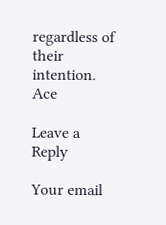regardless of their intention. Ace

Leave a Reply

Your email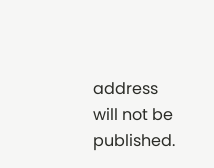address will not be published.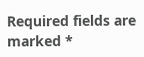Required fields are marked *